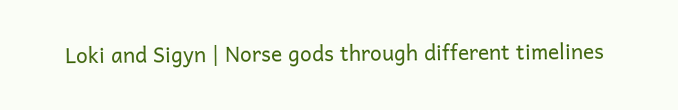Loki and Sigyn | Norse gods through different timelines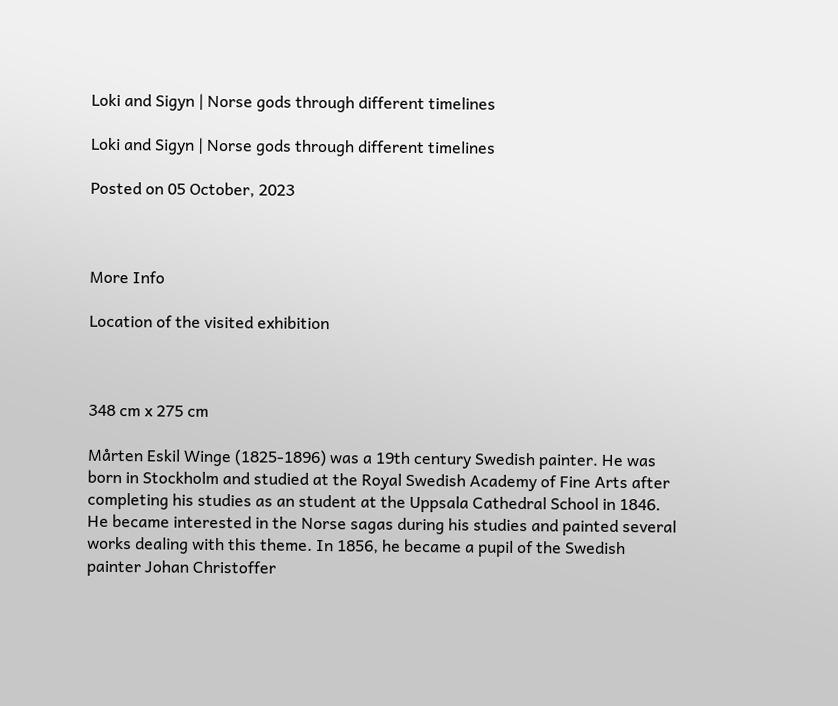Loki and Sigyn | Norse gods through different timelines

Loki and Sigyn | Norse gods through different timelines

Posted on 05 October, 2023



More Info

Location of the visited exhibition



348 cm x 275 cm

Mårten Eskil Winge (1825-1896) was a 19th century Swedish painter. He was born in Stockholm and studied at the Royal Swedish Academy of Fine Arts after completing his studies as an student at the Uppsala Cathedral School in 1846. He became interested in the Norse sagas during his studies and painted several works dealing with this theme. In 1856, he became a pupil of the Swedish painter Johan Christoffer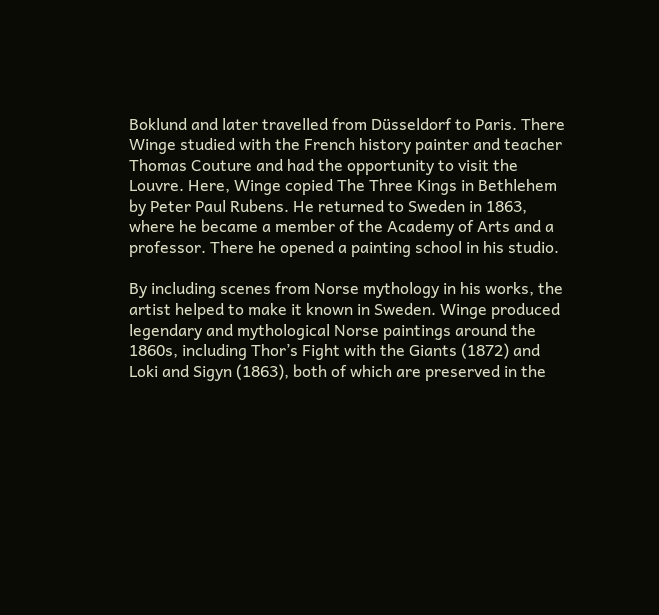Boklund and later travelled from Düsseldorf to Paris. There Winge studied with the French history painter and teacher Thomas Couture and had the opportunity to visit the Louvre. Here, Winge copied The Three Kings in Bethlehem by Peter Paul Rubens. He returned to Sweden in 1863, where he became a member of the Academy of Arts and a professor. There he opened a painting school in his studio.

By including scenes from Norse mythology in his works, the artist helped to make it known in Sweden. Winge produced legendary and mythological Norse paintings around the 1860s, including Thor’s Fight with the Giants (1872) and Loki and Sigyn (1863), both of which are preserved in the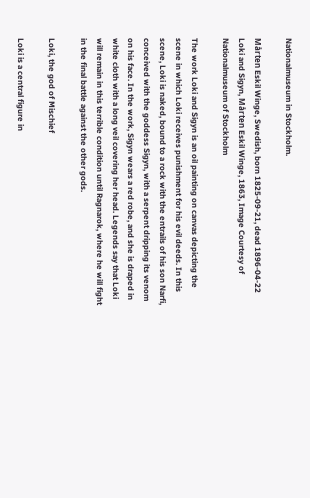Nationalmuseum in Stockholm.

Mårten Eskil Winge, Swedish, born 1825-09-21, dead 1896-04-22
Loki and Sigyn, Mårten Eskil Winge, 1863, Image Courtesy of Nationalmuseum of Stockholm

The work Loki and Sigyn is an oil painting on canvas depicting the scene in which Loki receives punishment for his evil deeds. In this scene, Loki is naked, bound to a rock with the entrails of his son Narfi, conceived with the goddess Sigyn, with a serpent dripping its venom on his face. In the work, Sigyn wears a red robe, and she is draped in white cloth with a long veil covering her head. Legends say that Loki will remain in this terrible condition until Ragnarok, where he will fight in the final battle against the other gods.

Loki, the god of Mischief

Loki is a central figure in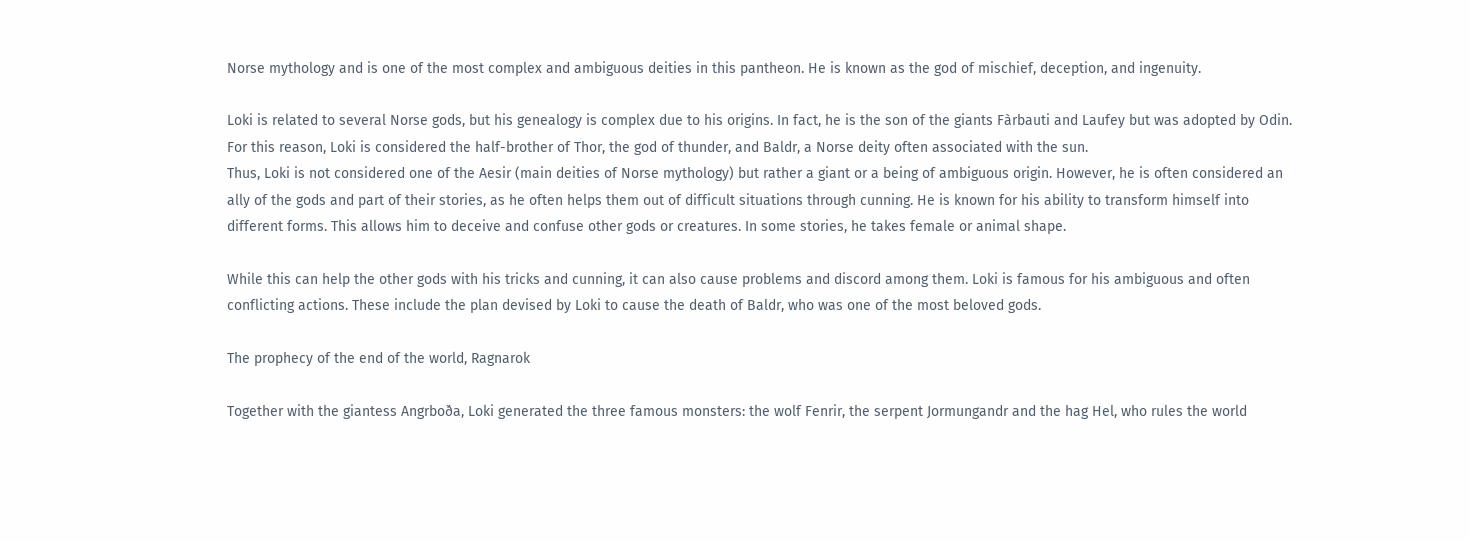Norse mythology and is one of the most complex and ambiguous deities in this pantheon. He is known as the god of mischief, deception, and ingenuity.

Loki is related to several Norse gods, but his genealogy is complex due to his origins. In fact, he is the son of the giants Fàrbauti and Laufey but was adopted by Odin. For this reason, Loki is considered the half-brother of Thor, the god of thunder, and Baldr, a Norse deity often associated with the sun.
Thus, Loki is not considered one of the Aesir (main deities of Norse mythology) but rather a giant or a being of ambiguous origin. However, he is often considered an ally of the gods and part of their stories, as he often helps them out of difficult situations through cunning. He is known for his ability to transform himself into different forms. This allows him to deceive and confuse other gods or creatures. In some stories, he takes female or animal shape.

While this can help the other gods with his tricks and cunning, it can also cause problems and discord among them. Loki is famous for his ambiguous and often conflicting actions. These include the plan devised by Loki to cause the death of Baldr, who was one of the most beloved gods.

The prophecy of the end of the world, Ragnarok

Together with the giantess Angrboða, Loki generated the three famous monsters: the wolf Fenrir, the serpent Jormungandr and the hag Hel, who rules the world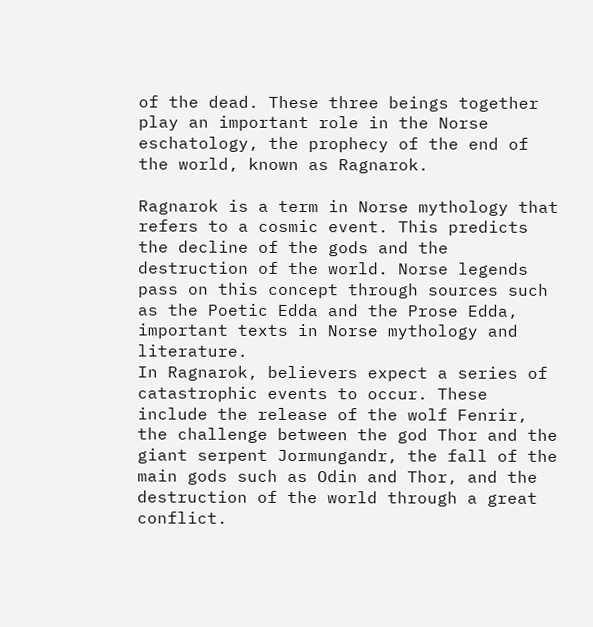of the dead. These three beings together play an important role in the Norse eschatology, the prophecy of the end of the world, known as Ragnarok.

Ragnarok is a term in Norse mythology that refers to a cosmic event. This predicts the decline of the gods and the destruction of the world. Norse legends pass on this concept through sources such as the Poetic Edda and the Prose Edda, important texts in Norse mythology and literature.
In Ragnarok, believers expect a series of catastrophic events to occur. These include the release of the wolf Fenrir, the challenge between the god Thor and the giant serpent Jormungandr, the fall of the main gods such as Odin and Thor, and the destruction of the world through a great conflict.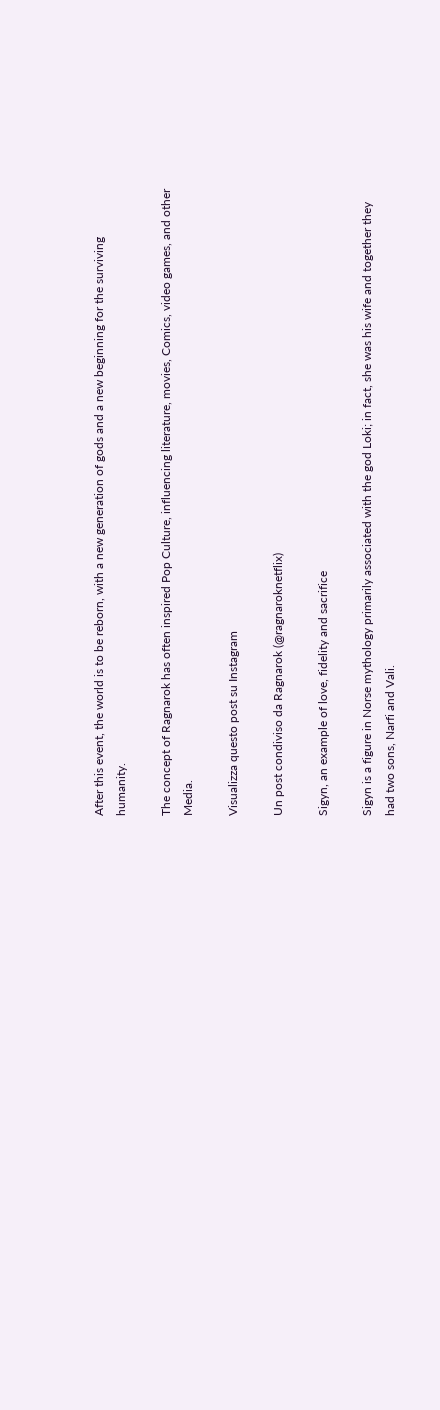After this event, the world is to be reborn, with a new generation of gods and a new beginning for the surviving humanity.

The concept of Ragnarok has often inspired Pop Culture, influencing literature, movies, Comics, video games, and other Media.

Visualizza questo post su Instagram

Un post condiviso da Ragnarok (@ragnaroknetflix)

Sigyn, an example of love, fidelity and sacrifice

Sigyn is a figure in Norse mythology primarily associated with the god Loki; in fact, she was his wife and together they had two sons, Narfi and Vali.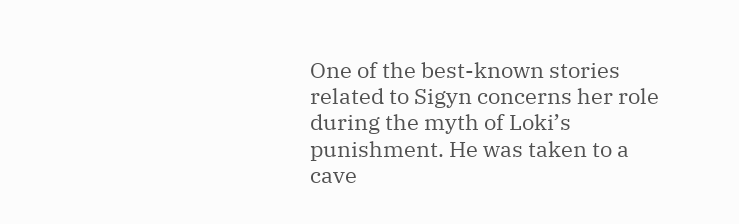One of the best-known stories related to Sigyn concerns her role during the myth of Loki’s punishment. He was taken to a cave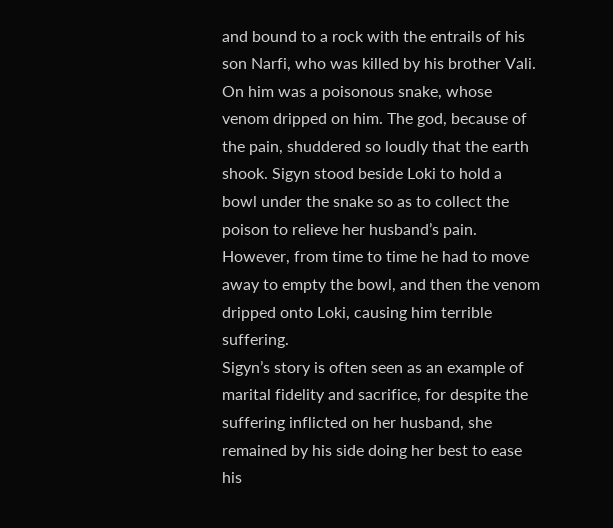and bound to a rock with the entrails of his son Narfi, who was killed by his brother Vali. On him was a poisonous snake, whose venom dripped on him. The god, because of the pain, shuddered so loudly that the earth shook. Sigyn stood beside Loki to hold a bowl under the snake so as to collect the poison to relieve her husband’s pain. However, from time to time he had to move away to empty the bowl, and then the venom dripped onto Loki, causing him terrible suffering.
Sigyn’s story is often seen as an example of marital fidelity and sacrifice, for despite the suffering inflicted on her husband, she remained by his side doing her best to ease his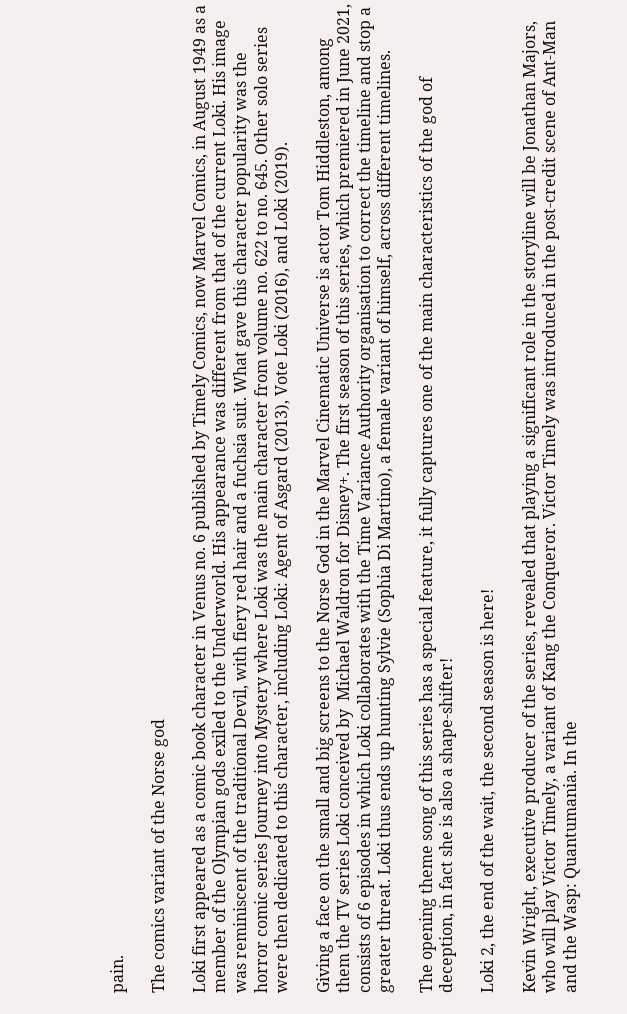pain.

The comics variant of the Norse god

Loki first appeared as a comic book character in Venus no. 6 published by Timely Comics, now Marvel Comics, in August 1949 as a member of the Olympian gods exiled to the Underworld. His appearance was different from that of the current Loki. His image was reminiscent of the traditional Devil, with fiery red hair and a fuchsia suit. What gave this character popularity was the horror comic series Journey into Mystery where Loki was the main character from volume no. 622 to no. 645. Other solo series were then dedicated to this character, including Loki: Agent of Asgard (2013), Vote Loki (2016), and Loki (2019).

Giving a face on the small and big screens to the Norse God in the Marvel Cinematic Universe is actor Tom Hiddleston, among them the TV series Loki conceived by  Michael Waldron for Disney+. The first season of this series, which premiered in June 2021, consists of 6 episodes in which Loki collaborates with the Time Variance Authority organisation to correct the timeline and stop a greater threat. Loki thus ends up hunting Sylvie (Sophia Di Martino), a female variant of himself, across different timelines.

The opening theme song of this series has a special feature, it fully captures one of the main characteristics of the god of deception, in fact she is also a shape-shifter!

Loki 2, the end of the wait, the second season is here!

Kevin Wright, executive producer of the series, revealed that playing a significant role in the storyline will be Jonathan Majors, who will play Victor Timely, a variant of Kang the Conqueror. Victor Timely was introduced in the post-credit scene of Ant-Man and the Wasp: Quantumania. In the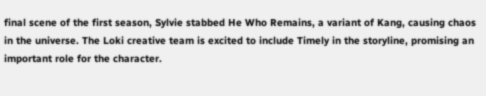final scene of the first season, Sylvie stabbed He Who Remains, a variant of Kang, causing chaos in the universe. The Loki creative team is excited to include Timely in the storyline, promising an important role for the character.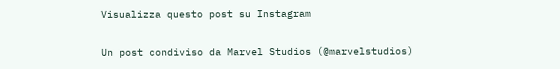Visualizza questo post su Instagram

Un post condiviso da Marvel Studios (@marvelstudios)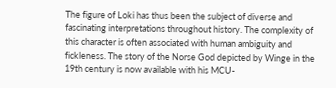The figure of Loki has thus been the subject of diverse and fascinating interpretations throughout history. The complexity of this character is often associated with human ambiguity and fickleness. The story of the Norse God depicted by Winge in the 19th century is now available with his MCU-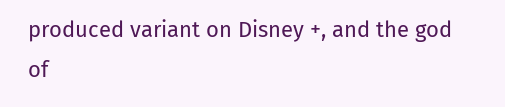produced variant on Disney +, and the god of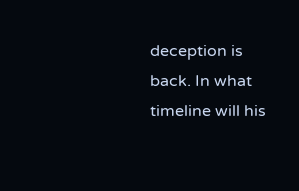deception is back. In what timeline will his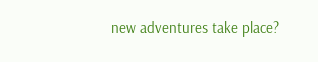new adventures take place?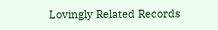Lovingly Related Records